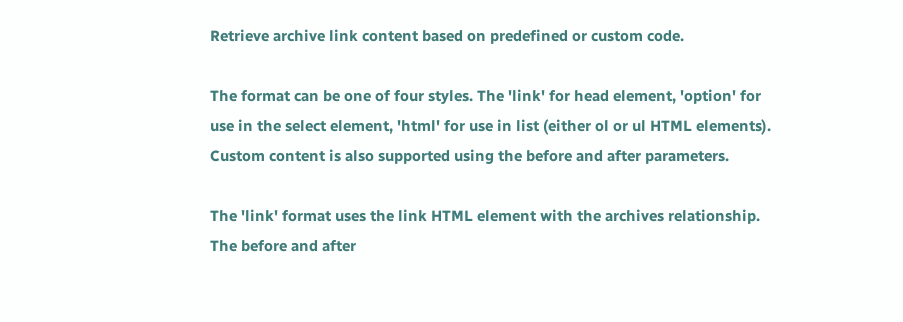Retrieve archive link content based on predefined or custom code.

The format can be one of four styles. The 'link' for head element, 'option' for use in the select element, 'html' for use in list (either ol or ul HTML elements). Custom content is also supported using the before and after parameters.

The 'link' format uses the link HTML element with the archives relationship. The before and after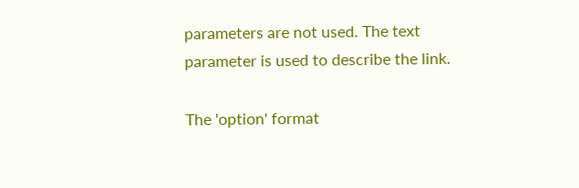parameters are not used. The text parameter is used to describe the link.

The 'option' format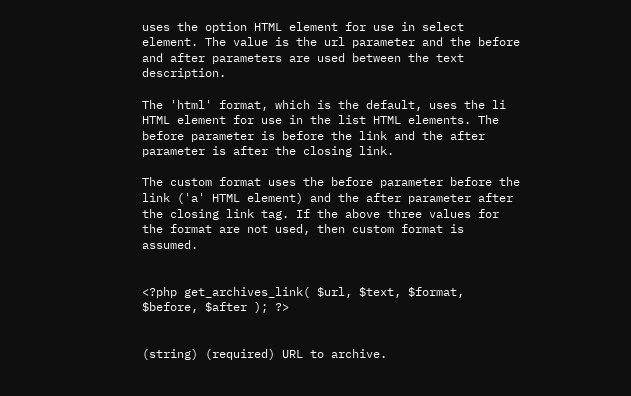uses the option HTML element for use in select element. The value is the url parameter and the before and after parameters are used between the text description.

The 'html' format, which is the default, uses the li HTML element for use in the list HTML elements. The before parameter is before the link and the after parameter is after the closing link.

The custom format uses the before parameter before the link ('a' HTML element) and the after parameter after the closing link tag. If the above three values for the format are not used, then custom format is assumed.


<?php get_archives_link( $url, $text, $format, $before, $after ); ?>


(string) (required) URL to archive.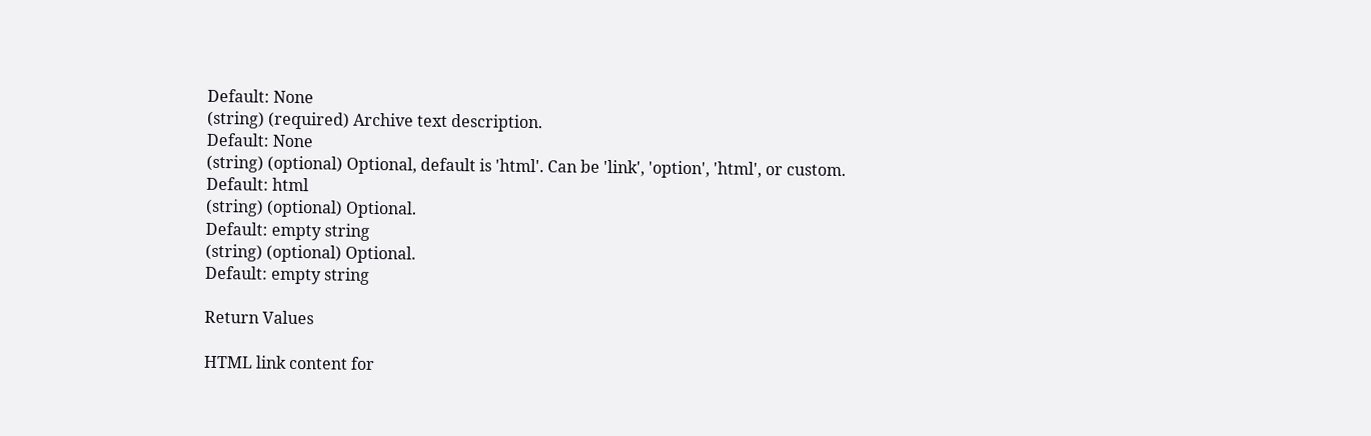Default: None
(string) (required) Archive text description.
Default: None
(string) (optional) Optional, default is 'html'. Can be 'link', 'option', 'html', or custom.
Default: html
(string) (optional) Optional.
Default: empty string
(string) (optional) Optional.
Default: empty string

Return Values

HTML link content for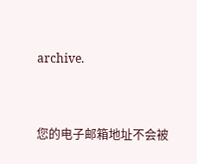archive.


您的电子邮箱地址不会被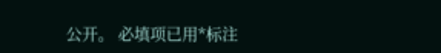公开。 必填项已用*标注